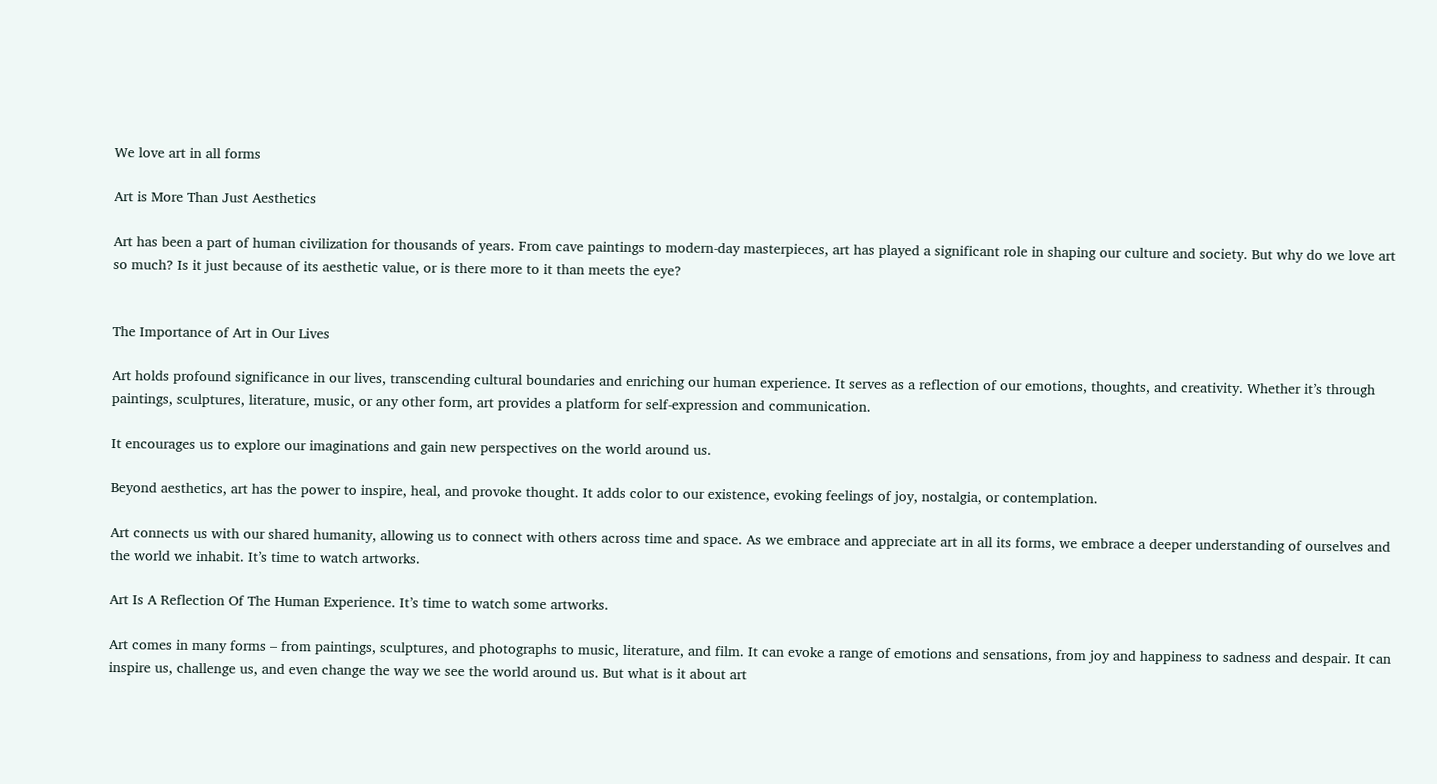We love art in all forms

Art is More Than Just Aesthetics

Art has been a part of human civilization for thousands of years. From cave paintings to modern-day masterpieces, art has played a significant role in shaping our culture and society. But why do we love art so much? Is it just because of its aesthetic value, or is there more to it than meets the eye?


The Importance of Art in Our Lives

Art holds profound significance in our lives, transcending cultural boundaries and enriching our human experience. It serves as a reflection of our emotions, thoughts, and creativity. Whether it’s through paintings, sculptures, literature, music, or any other form, art provides a platform for self-expression and communication.

It encourages us to explore our imaginations and gain new perspectives on the world around us.

Beyond aesthetics, art has the power to inspire, heal, and provoke thought. It adds color to our existence, evoking feelings of joy, nostalgia, or contemplation.

Art connects us with our shared humanity, allowing us to connect with others across time and space. As we embrace and appreciate art in all its forms, we embrace a deeper understanding of ourselves and the world we inhabit. It’s time to watch artworks.

Art Is A Reflection Of The Human Experience. It’s time to watch some artworks.

Art comes in many forms – from paintings, sculptures, and photographs to music, literature, and film. It can evoke a range of emotions and sensations, from joy and happiness to sadness and despair. It can inspire us, challenge us, and even change the way we see the world around us. But what is it about art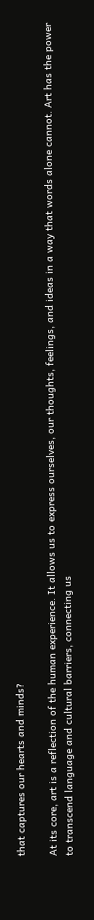that captures our hearts and minds?

At its core, art is a reflection of the human experience. It allows us to express ourselves, our thoughts, feelings, and ideas in a way that words alone cannot. Art has the power to transcend language and cultural barriers, connecting us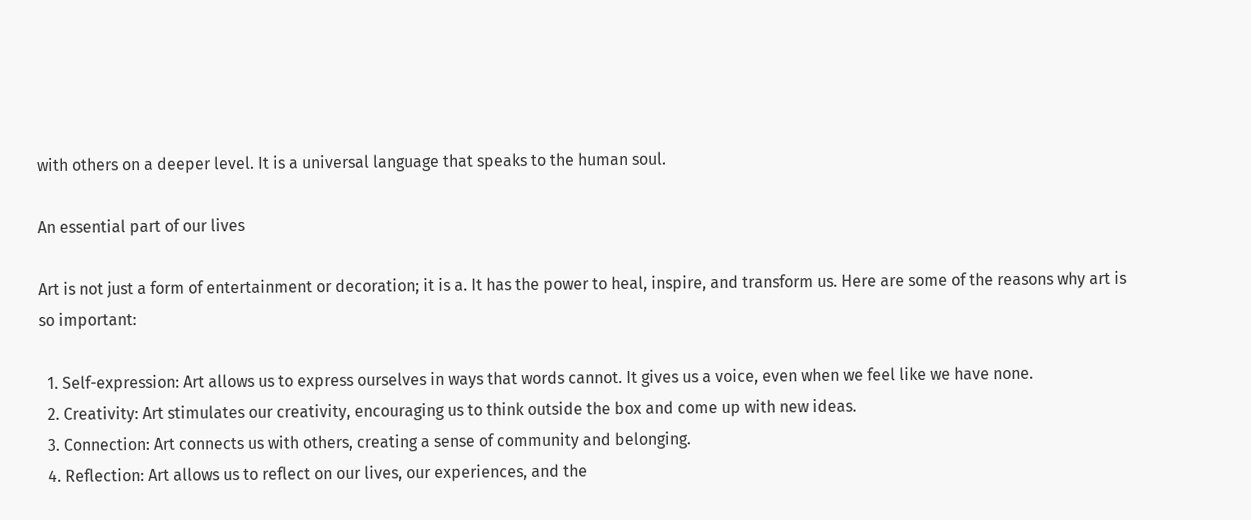with others on a deeper level. It is a universal language that speaks to the human soul.

An essential part of our lives

Art is not just a form of entertainment or decoration; it is a. It has the power to heal, inspire, and transform us. Here are some of the reasons why art is so important:

  1. Self-expression: Art allows us to express ourselves in ways that words cannot. It gives us a voice, even when we feel like we have none.
  2. Creativity: Art stimulates our creativity, encouraging us to think outside the box and come up with new ideas.
  3. Connection: Art connects us with others, creating a sense of community and belonging.
  4. Reflection: Art allows us to reflect on our lives, our experiences, and the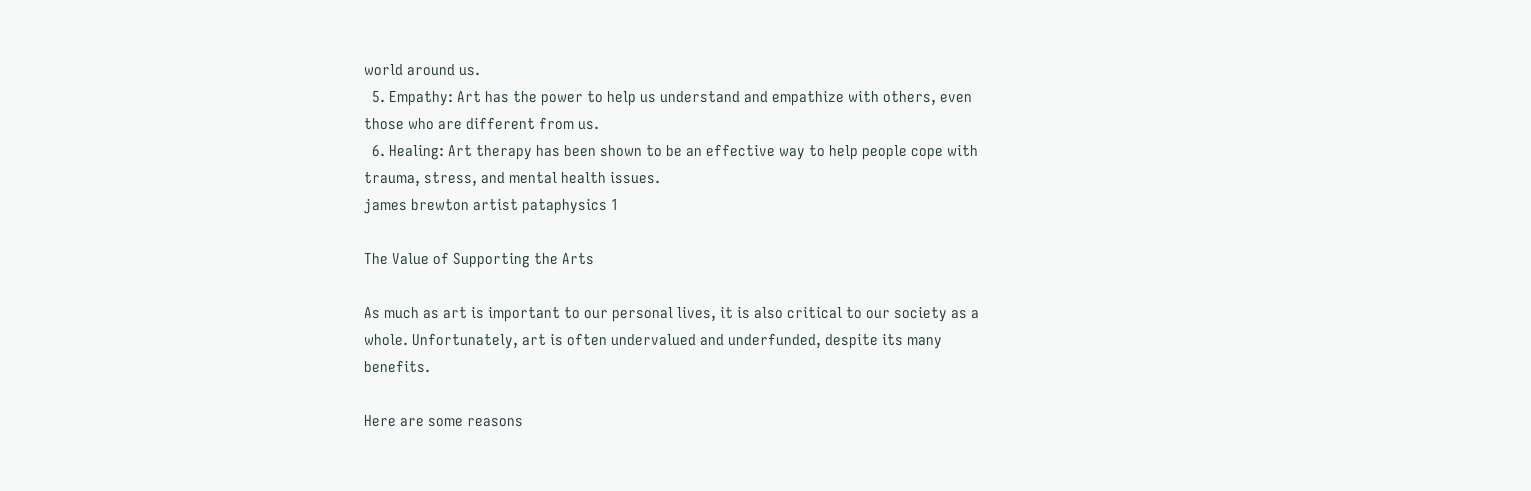world around us.
  5. Empathy: Art has the power to help us understand and empathize with others, even those who are different from us.
  6. Healing: Art therapy has been shown to be an effective way to help people cope with trauma, stress, and mental health issues.
james brewton artist pataphysics 1

The Value of Supporting the Arts

As much as art is important to our personal lives, it is also critical to our society as a whole. Unfortunately, art is often undervalued and underfunded, despite its many benefits.

Here are some reasons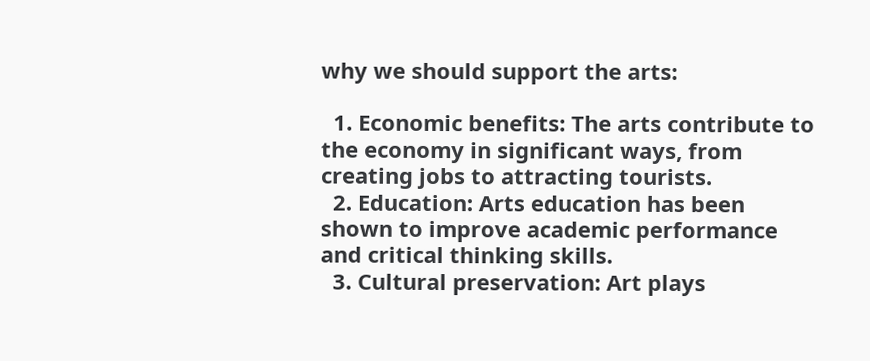why we should support the arts:

  1. Economic benefits: The arts contribute to the economy in significant ways, from creating jobs to attracting tourists.
  2. Education: Arts education has been shown to improve academic performance and critical thinking skills.
  3. Cultural preservation: Art plays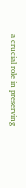a crucial role in preserving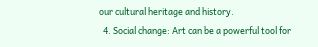our cultural heritage and history.
  4. Social change: Art can be a powerful tool for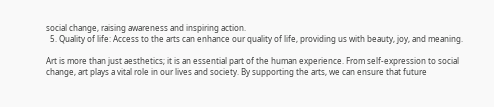social change, raising awareness and inspiring action.
  5. Quality of life: Access to the arts can enhance our quality of life, providing us with beauty, joy, and meaning.

Art is more than just aesthetics; it is an essential part of the human experience. From self-expression to social change, art plays a vital role in our lives and society. By supporting the arts, we can ensure that future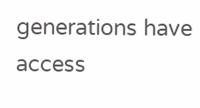generations have access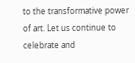to the transformative power of art. Let us continue to celebrate and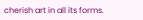cherish art in all its forms.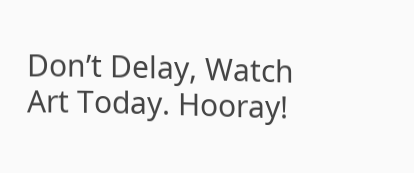Don’t Delay, Watch Art Today. Hooray!